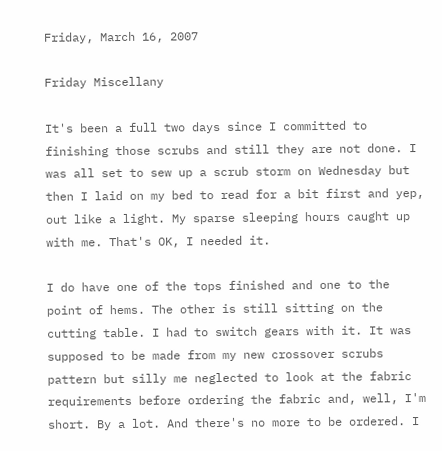Friday, March 16, 2007

Friday Miscellany

It's been a full two days since I committed to finishing those scrubs and still they are not done. I was all set to sew up a scrub storm on Wednesday but then I laid on my bed to read for a bit first and yep, out like a light. My sparse sleeping hours caught up with me. That's OK, I needed it.

I do have one of the tops finished and one to the point of hems. The other is still sitting on the cutting table. I had to switch gears with it. It was supposed to be made from my new crossover scrubs pattern but silly me neglected to look at the fabric requirements before ordering the fabric and, well, I'm short. By a lot. And there's no more to be ordered. I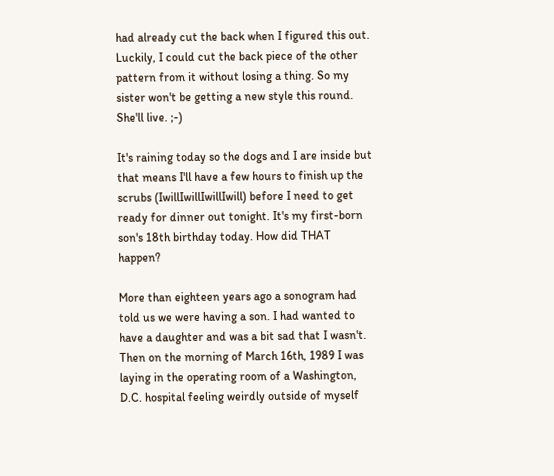had already cut the back when I figured this out. Luckily, I could cut the back piece of the other pattern from it without losing a thing. So my sister won't be getting a new style this round. She'll live. ;-)

It's raining today so the dogs and I are inside but that means I'll have a few hours to finish up the scrubs (IwillIwillIwillIwill) before I need to get ready for dinner out tonight. It's my first-born son's 18th birthday today. How did THAT happen?

More than eighteen years ago a sonogram had told us we were having a son. I had wanted to have a daughter and was a bit sad that I wasn't. Then on the morning of March 16th, 1989 I was laying in the operating room of a Washington, D.C. hospital feeling weirdly outside of myself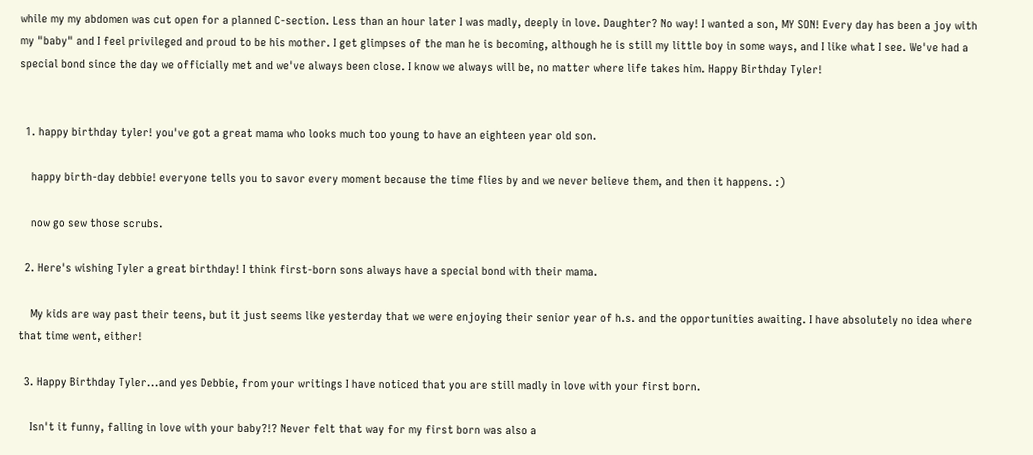while my my abdomen was cut open for a planned C-section. Less than an hour later I was madly, deeply in love. Daughter? No way! I wanted a son, MY SON! Every day has been a joy with my "baby" and I feel privileged and proud to be his mother. I get glimpses of the man he is becoming, although he is still my little boy in some ways, and I like what I see. We've had a special bond since the day we officially met and we've always been close. I know we always will be, no matter where life takes him. Happy Birthday Tyler!


  1. happy birthday tyler! you've got a great mama who looks much too young to have an eighteen year old son.

    happy birth-day debbie! everyone tells you to savor every moment because the time flies by and we never believe them, and then it happens. :)

    now go sew those scrubs.

  2. Here's wishing Tyler a great birthday! I think first-born sons always have a special bond with their mama.

    My kids are way past their teens, but it just seems like yesterday that we were enjoying their senior year of h.s. and the opportunities awaiting. I have absolutely no idea where that time went, either!

  3. Happy Birthday Tyler...and yes Debbie, from your writings I have noticed that you are still madly in love with your first born.

    Isn't it funny, falling in love with your baby?!? Never felt that way for my first born was also a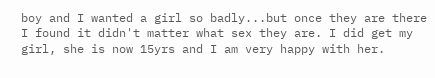boy and I wanted a girl so badly...but once they are there I found it didn't matter what sex they are. I did get my girl, she is now 15yrs and I am very happy with her.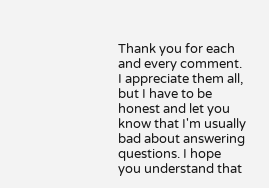Thank you for each and every comment. I appreciate them all, but I have to be honest and let you know that I'm usually bad about answering questions. I hope you understand that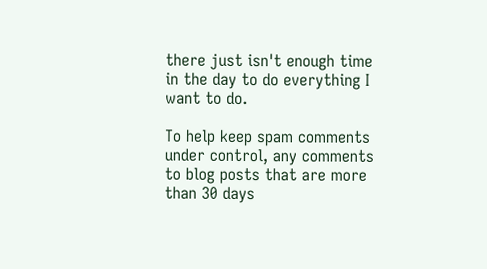there just isn't enough time in the day to do everything I want to do.

To help keep spam comments under control, any comments to blog posts that are more than 30 days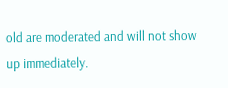old are moderated and will not show up immediately.